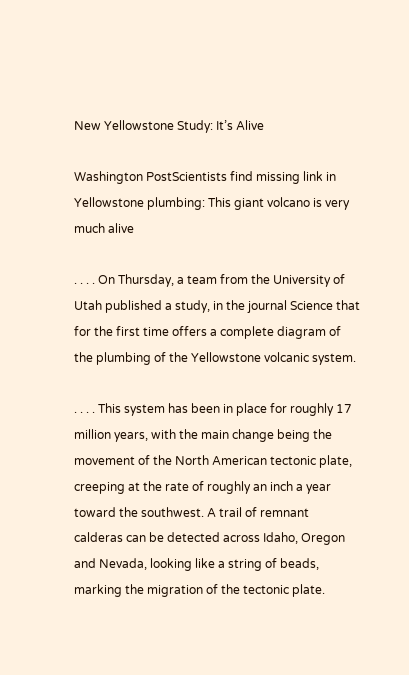New Yellowstone Study: It’s Alive

Washington PostScientists find missing link in Yellowstone plumbing: This giant volcano is very much alive

. . . . On Thursday, a team from the University of Utah published a study, in the journal Science that for the first time offers a complete diagram of the plumbing of the Yellowstone volcanic system.

. . . . This system has been in place for roughly 17 million years, with the main change being the movement of the North American tectonic plate, creeping at the rate of roughly an inch a year toward the southwest. A trail of remnant calderas can be detected across Idaho, Oregon and Nevada, looking like a string of beads, marking the migration of the tectonic plate.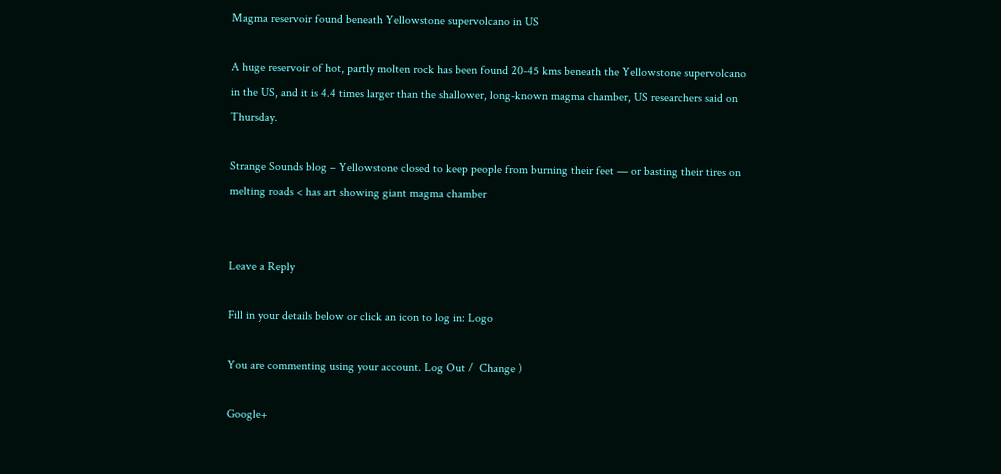Magma reservoir found beneath Yellowstone supervolcano in US

A huge reservoir of hot, partly molten rock has been found 20-45 kms beneath the Yellowstone supervolcano in the US, and it is 4.4 times larger than the shallower, long-known magma chamber, US researchers said on Thursday.

Strange Sounds blog – Yellowstone closed to keep people from burning their feet — or basting their tires on melting roads < has art showing giant magma chamber


Leave a Reply

Fill in your details below or click an icon to log in: Logo

You are commenting using your account. Log Out /  Change )

Google+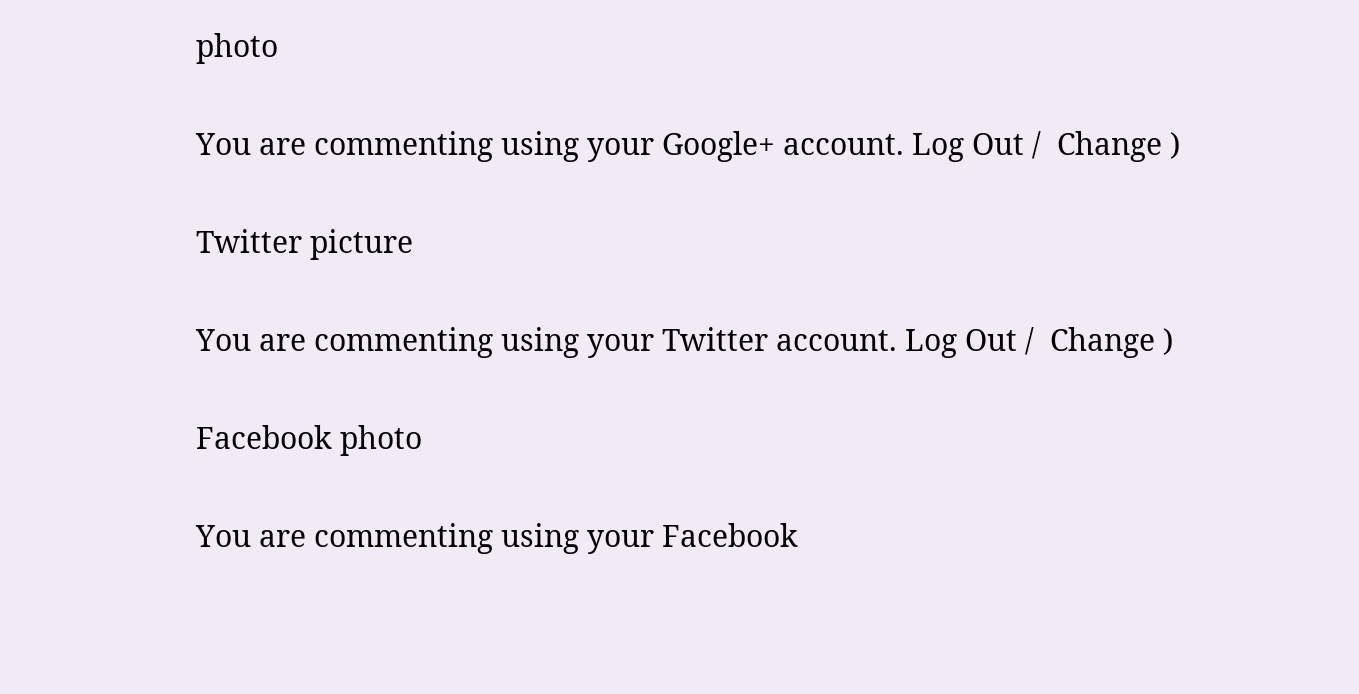photo

You are commenting using your Google+ account. Log Out /  Change )

Twitter picture

You are commenting using your Twitter account. Log Out /  Change )

Facebook photo

You are commenting using your Facebook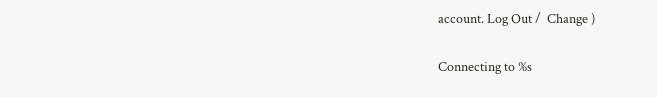account. Log Out /  Change )


Connecting to %s